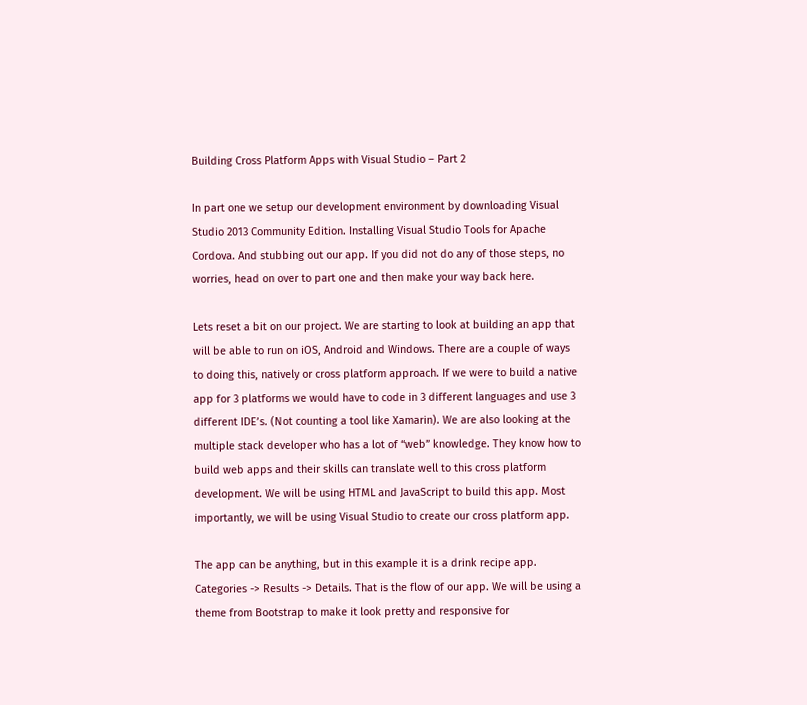Building Cross Platform Apps with Visual Studio – Part 2

In part one we setup our development environment by downloading Visual Studio 2013 Community Edition. Installing Visual Studio Tools for Apache Cordova. And stubbing out our app. If you did not do any of those steps, no worries, head on over to part one and then make your way back here.

Lets reset a bit on our project. We are starting to look at building an app that will be able to run on iOS, Android and Windows. There are a couple of ways to doing this, natively or cross platform approach. If we were to build a native app for 3 platforms we would have to code in 3 different languages and use 3 different IDE’s. (Not counting a tool like Xamarin). We are also looking at the multiple stack developer who has a lot of “web” knowledge. They know how to build web apps and their skills can translate well to this cross platform development. We will be using HTML and JavaScript to build this app. Most importantly, we will be using Visual Studio to create our cross platform app.

The app can be anything, but in this example it is a drink recipe app. Categories -> Results -> Details. That is the flow of our app. We will be using a theme from Bootstrap to make it look pretty and responsive for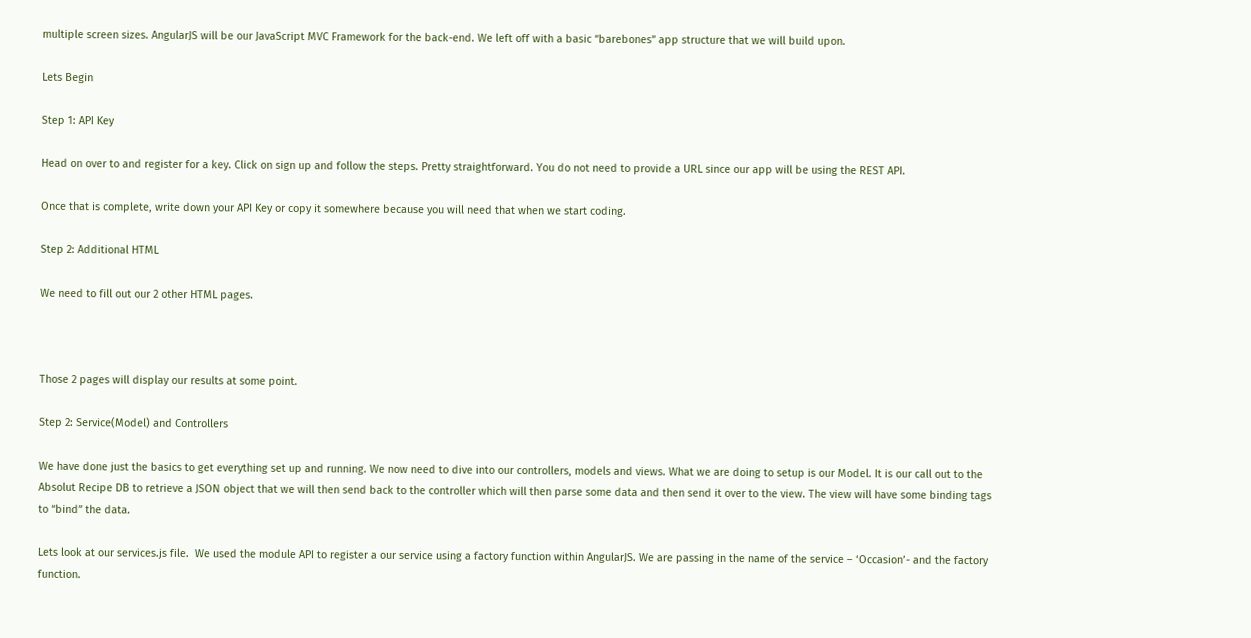multiple screen sizes. AngularJS will be our JavaScript MVC Framework for the back-end. We left off with a basic “barebones” app structure that we will build upon.

Lets Begin

Step 1: API Key

Head on over to and register for a key. Click on sign up and follow the steps. Pretty straightforward. You do not need to provide a URL since our app will be using the REST API.

Once that is complete, write down your API Key or copy it somewhere because you will need that when we start coding.

Step 2: Additional HTML

We need to fill out our 2 other HTML pages.



Those 2 pages will display our results at some point.

Step 2: Service(Model) and Controllers

We have done just the basics to get everything set up and running. We now need to dive into our controllers, models and views. What we are doing to setup is our Model. It is our call out to the Absolut Recipe DB to retrieve a JSON object that we will then send back to the controller which will then parse some data and then send it over to the view. The view will have some binding tags to “bind” the data.

Lets look at our services.js file.  We used the module API to register a our service using a factory function within AngularJS. We are passing in the name of the service – ‘Occasion’- and the factory function.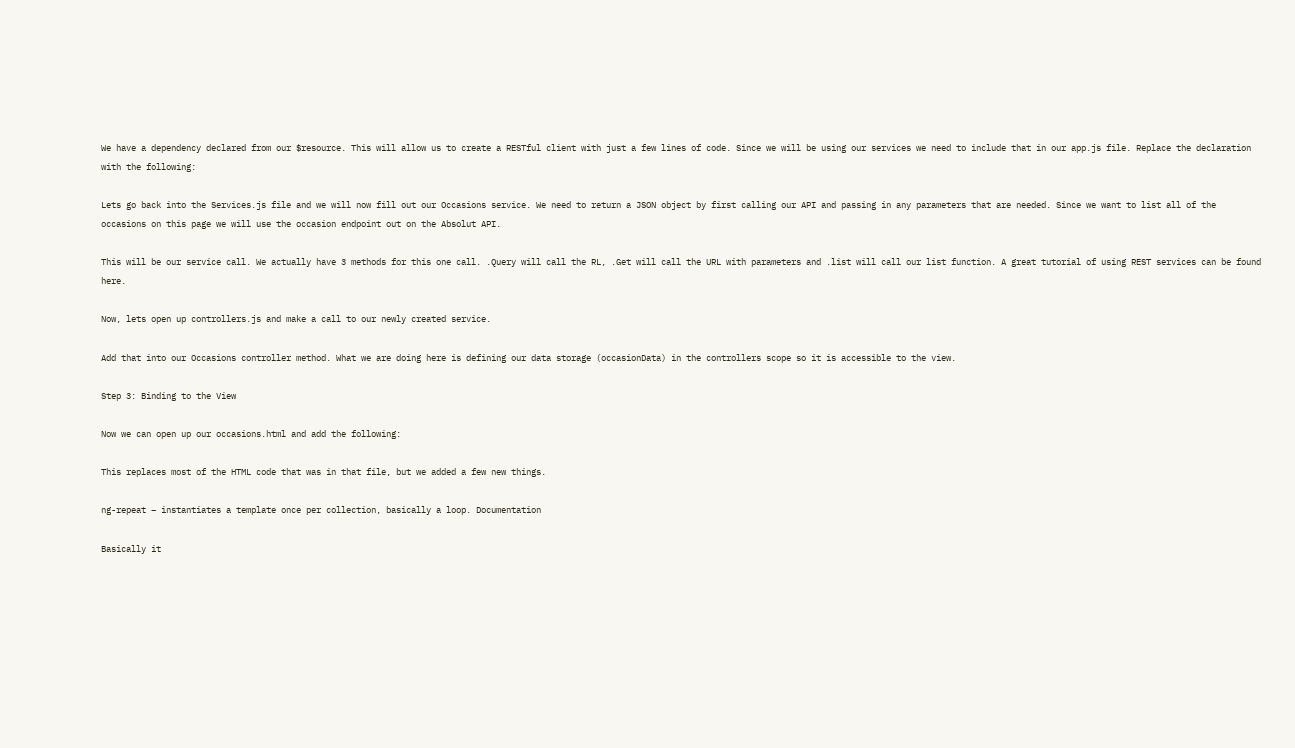We have a dependency declared from our $resource. This will allow us to create a RESTful client with just a few lines of code. Since we will be using our services we need to include that in our app.js file. Replace the declaration with the following:

Lets go back into the Services.js file and we will now fill out our Occasions service. We need to return a JSON object by first calling our API and passing in any parameters that are needed. Since we want to list all of the occasions on this page we will use the occasion endpoint out on the Absolut API.

This will be our service call. We actually have 3 methods for this one call. .Query will call the RL, .Get will call the URL with parameters and .list will call our list function. A great tutorial of using REST services can be found here.

Now, lets open up controllers.js and make a call to our newly created service.

Add that into our Occasions controller method. What we are doing here is defining our data storage (occasionData) in the controllers scope so it is accessible to the view.

Step 3: Binding to the View

Now we can open up our occasions.html and add the following:

This replaces most of the HTML code that was in that file, but we added a few new things.

ng-repeat – instantiates a template once per collection, basically a loop. Documentation

Basically it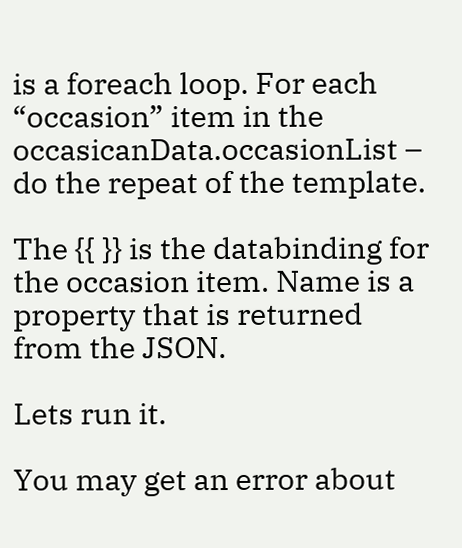is a foreach loop. For each “occasion” item in the occasicanData.occasionList – do the repeat of the template.

The {{ }} is the databinding for the occasion item. Name is a property that is returned from the JSON.

Lets run it.

You may get an error about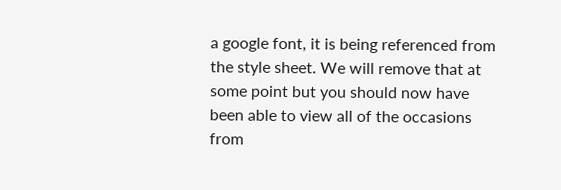a google font, it is being referenced from the style sheet. We will remove that at some point but you should now have been able to view all of the occasions from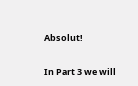Absolut!

In Part 3 we will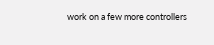work on a few more controllers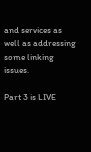and services as well as addressing some linking issues.

Part 3 is LIVE